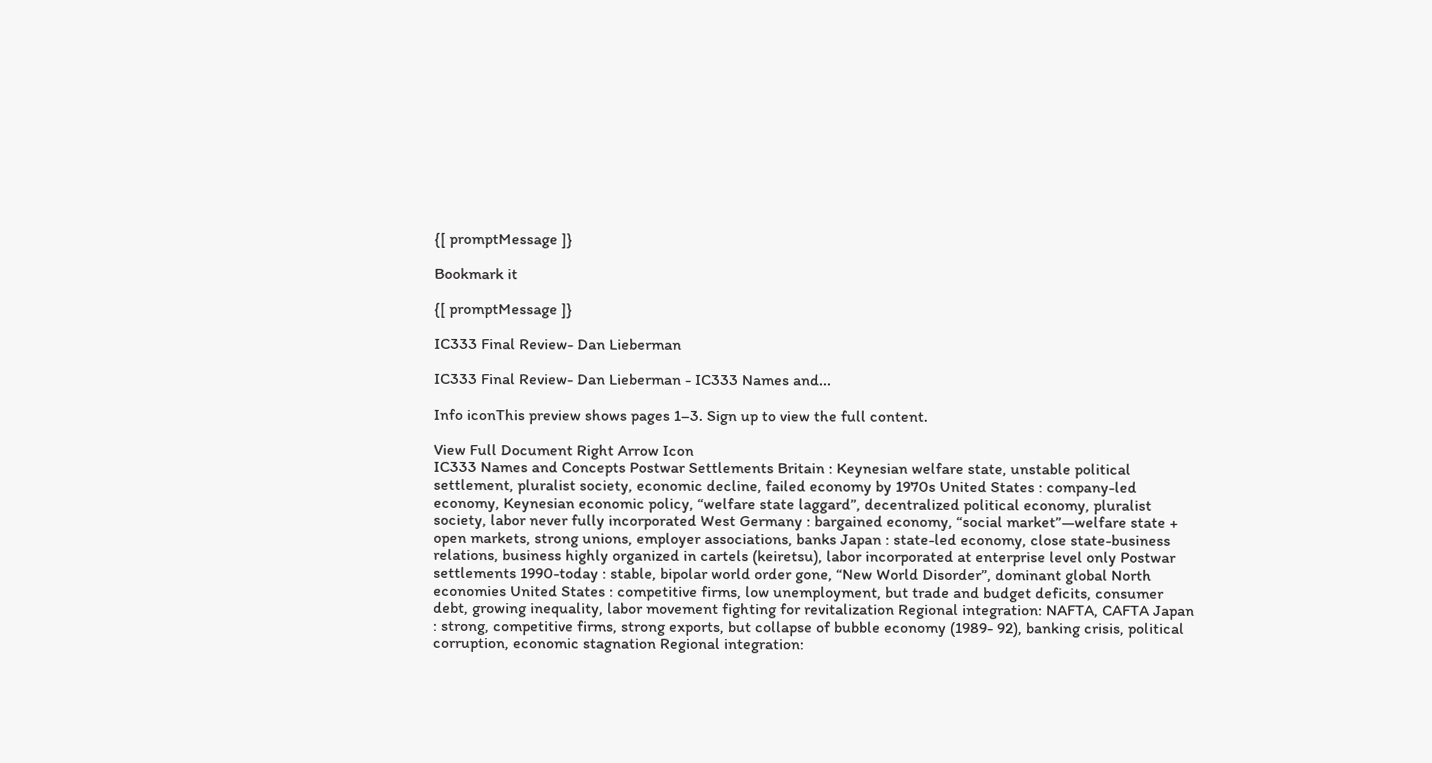{[ promptMessage ]}

Bookmark it

{[ promptMessage ]}

IC333 Final Review- Dan Lieberman

IC333 Final Review- Dan Lieberman - IC333 Names and...

Info iconThis preview shows pages 1–3. Sign up to view the full content.

View Full Document Right Arrow Icon
IC333 Names and Concepts Postwar Settlements Britain : Keynesian welfare state, unstable political settlement, pluralist society, economic decline, failed economy by 1970s United States : company-led economy, Keynesian economic policy, “welfare state laggard”, decentralized political economy, pluralist society, labor never fully incorporated West Germany : bargained economy, “social market”—welfare state + open markets, strong unions, employer associations, banks Japan : state-led economy, close state-business relations, business highly organized in cartels (keiretsu), labor incorporated at enterprise level only Postwar settlements 1990-today : stable, bipolar world order gone, “New World Disorder”, dominant global North economies United States : competitive firms, low unemployment, but trade and budget deficits, consumer debt, growing inequality, labor movement fighting for revitalization Regional integration: NAFTA, CAFTA Japan : strong, competitive firms, strong exports, but collapse of bubble economy (1989- 92), banking crisis, political corruption, economic stagnation Regional integration: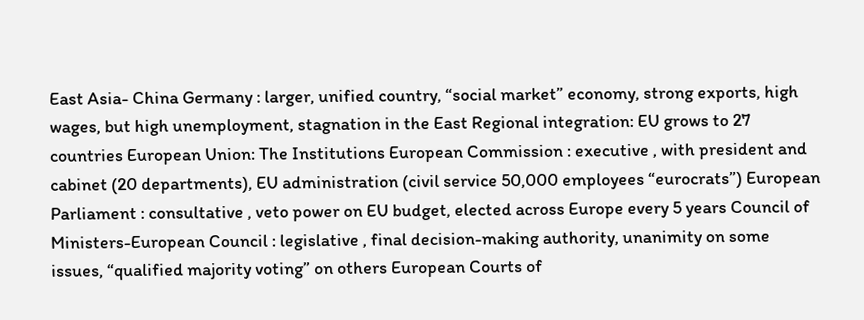East Asia- China Germany : larger, unified country, “social market” economy, strong exports, high wages, but high unemployment, stagnation in the East Regional integration: EU grows to 27 countries European Union: The Institutions European Commission : executive , with president and cabinet (20 departments), EU administration (civil service 50,000 employees “eurocrats”) European Parliament : consultative , veto power on EU budget, elected across Europe every 5 years Council of Ministers-European Council : legislative , final decision-making authority, unanimity on some issues, “qualified majority voting” on others European Courts of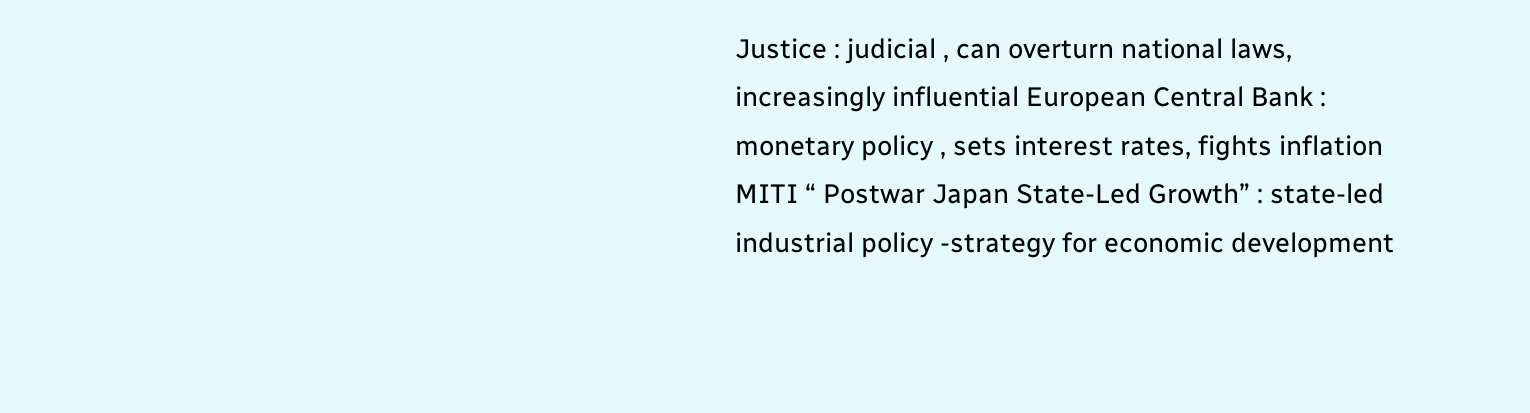Justice : judicial , can overturn national laws, increasingly influential European Central Bank : monetary policy , sets interest rates, fights inflation MITI “ Postwar Japan State-Led Growth” : state-led industrial policy -strategy for economic development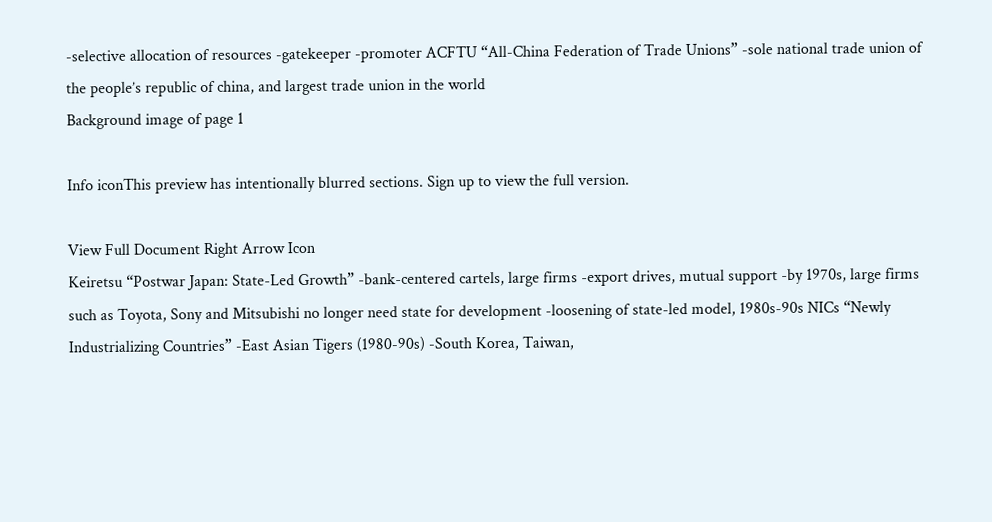-selective allocation of resources -gatekeeper -promoter ACFTU “All-China Federation of Trade Unions” -sole national trade union of the people’s republic of china, and largest trade union in the world
Background image of page 1

Info iconThis preview has intentionally blurred sections. Sign up to view the full version.

View Full Document Right Arrow Icon
Keiretsu “Postwar Japan: State-Led Growth” -bank-centered cartels, large firms -export drives, mutual support -by 1970s, large firms such as Toyota, Sony and Mitsubishi no longer need state for development -loosening of state-led model, 1980s-90s NICs “Newly Industrializing Countries” -East Asian Tigers (1980-90s) -South Korea, Taiwan,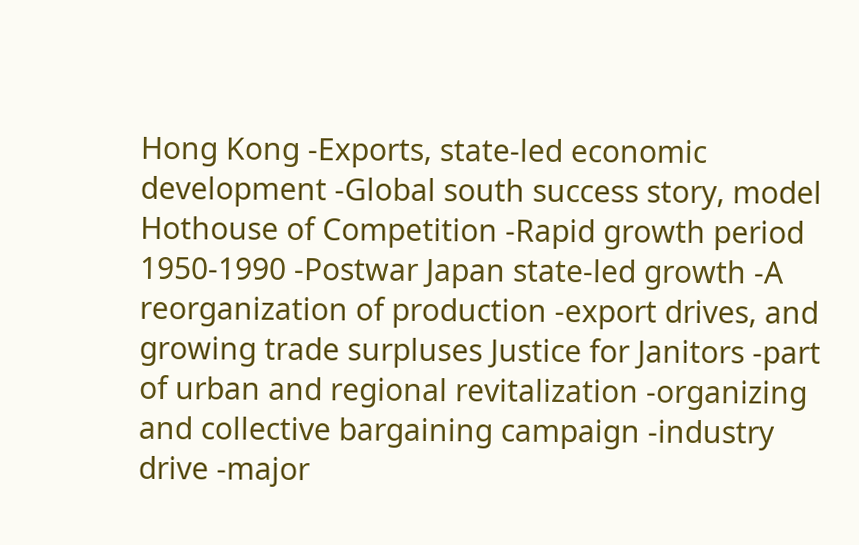Hong Kong -Exports, state-led economic development -Global south success story, model Hothouse of Competition -Rapid growth period 1950-1990 -Postwar Japan state-led growth -A reorganization of production -export drives, and growing trade surpluses Justice for Janitors -part of urban and regional revitalization -organizing and collective bargaining campaign -industry drive -major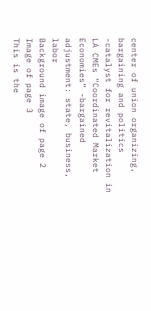center of union organizing, bargaining and politics -catalyst for revitalization in LA CMEs “Coordinated Market Economies” -bargained adjustment: state, business, labor
Background image of page 2
Image of page 3
This is the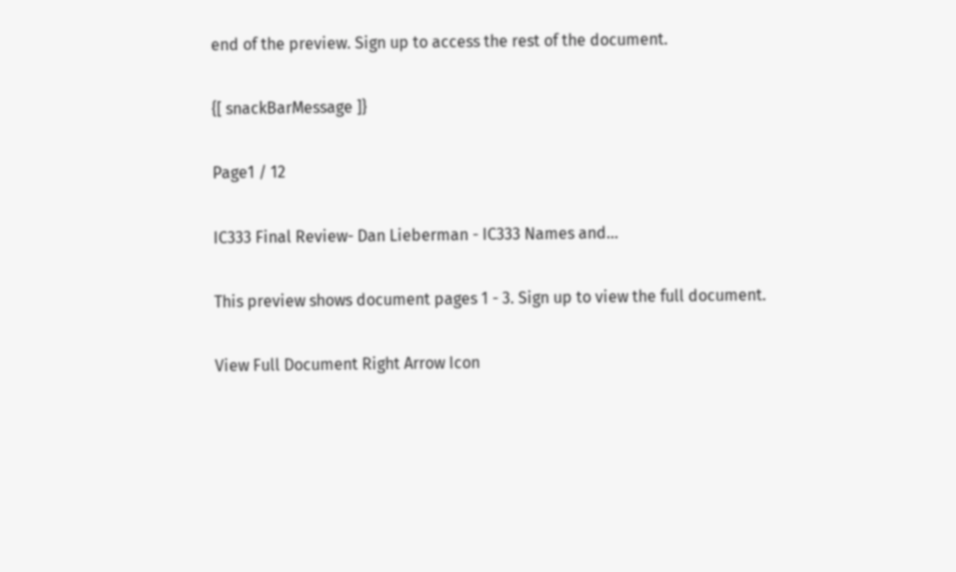end of the preview. Sign up to access the rest of the document.

{[ snackBarMessage ]}

Page1 / 12

IC333 Final Review- Dan Lieberman - IC333 Names and...

This preview shows document pages 1 - 3. Sign up to view the full document.

View Full Document Right Arrow Icon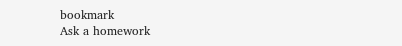bookmark
Ask a homework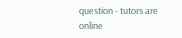question - tutors are online